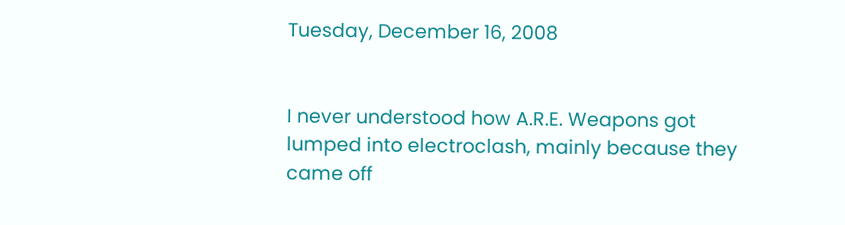Tuesday, December 16, 2008


I never understood how A.R.E. Weapons got lumped into electroclash, mainly because they came off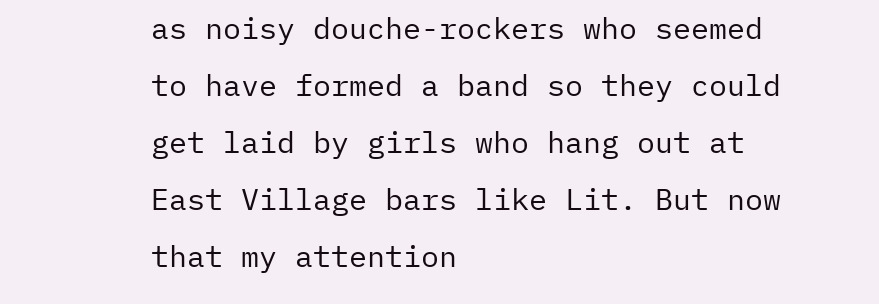as noisy douche-rockers who seemed to have formed a band so they could get laid by girls who hang out at East Village bars like Lit. But now that my attention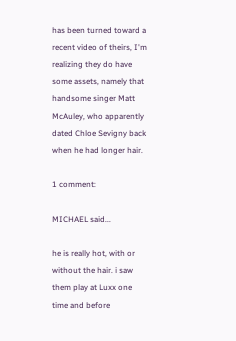has been turned toward a recent video of theirs, I'm realizing they do have some assets, namely that handsome singer Matt McAuley, who apparently dated Chloe Sevigny back when he had longer hair.

1 comment:

MICHAEL said...

he is really hot, with or without the hair. i saw them play at Luxx one time and before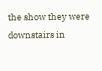the show they were downstairs in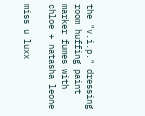the "v.i.p." dressing room huffing paint marker fumes with chloe + natasha leone

miss u luxx